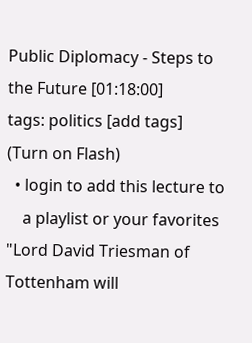Public Diplomacy - Steps to the Future [01:18:00]
tags: politics [add tags]
(Turn on Flash)
  • login to add this lecture to
    a playlist or your favorites
"Lord David Triesman of Tottenham will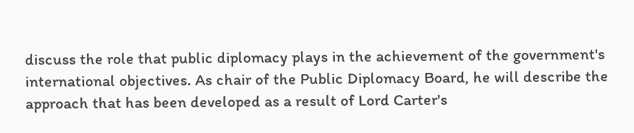discuss the role that public diplomacy plays in the achievement of the government's international objectives. As chair of the Public Diplomacy Board, he will describe the approach that has been developed as a result of Lord Carter's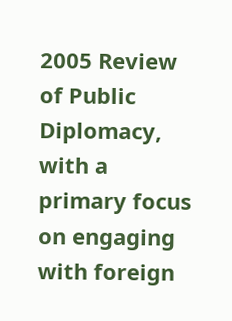2005 Review of Public Diplomacy, with a primary focus on engaging with foreign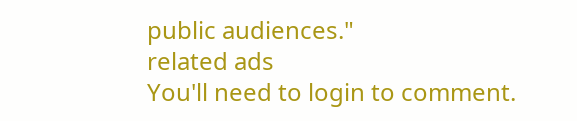public audiences."
related ads
You'll need to login to comment.